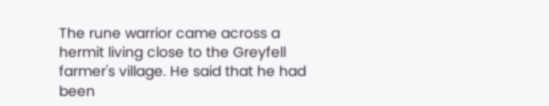The rune warrior came across a hermit living close to the Greyfell farmer's village. He said that he had been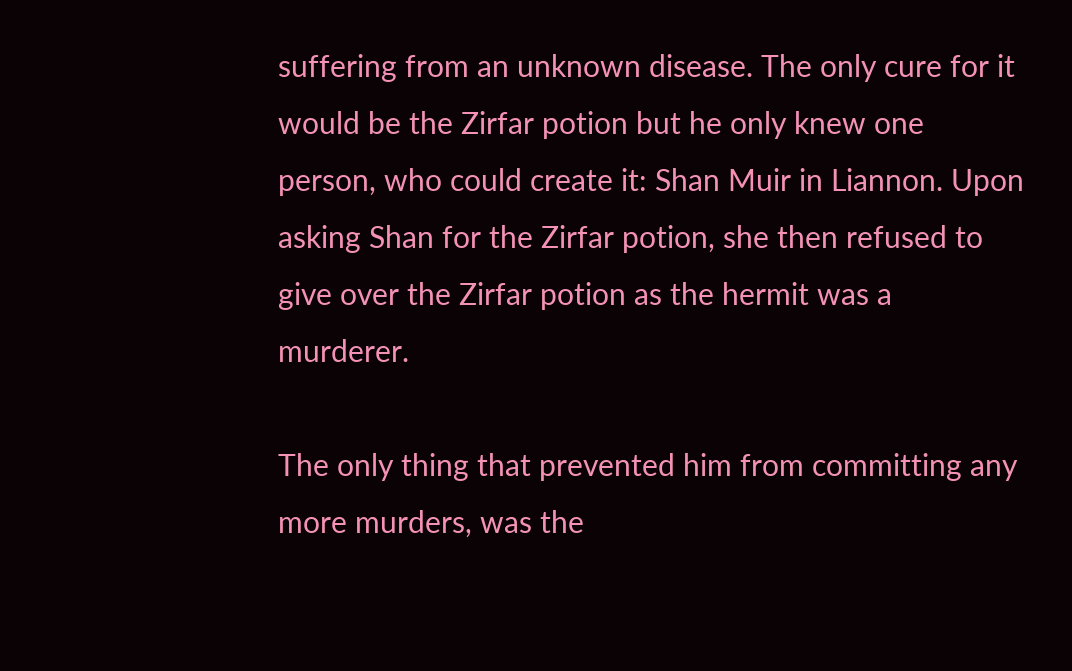suffering from an unknown disease. The only cure for it would be the Zirfar potion but he only knew one person, who could create it: Shan Muir in Liannon. Upon asking Shan for the Zirfar potion, she then refused to give over the Zirfar potion as the hermit was a murderer.

The only thing that prevented him from committing any more murders, was the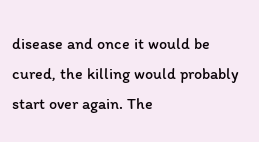disease and once it would be cured, the killing would probably start over again. The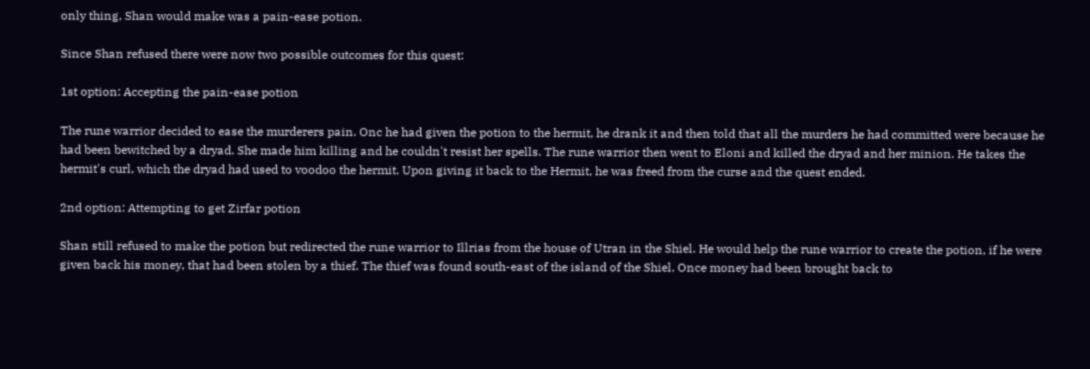only thing, Shan would make was a pain-ease potion.

Since Shan refused there were now two possible outcomes for this quest:

1st option: Accepting the pain-ease potion

The rune warrior decided to ease the murderers pain. Onc he had given the potion to the hermit, he drank it and then told that all the murders he had committed were because he had been bewitched by a dryad. She made him killing and he couldn't resist her spells. The rune warrior then went to Eloni and killed the dryad and her minion. He takes the hermit's curl, which the dryad had used to voodoo the hermit. Upon giving it back to the Hermit, he was freed from the curse and the quest ended.

2nd option: Attempting to get Zirfar potion

Shan still refused to make the potion but redirected the rune warrior to Illrias from the house of Utran in the Shiel. He would help the rune warrior to create the potion, if he were given back his money, that had been stolen by a thief. The thief was found south-east of the island of the Shiel. Once money had been brought back to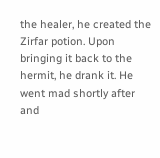the healer, he created the Zirfar potion. Upon bringing it back to the hermit, he drank it. He went mad shortly after and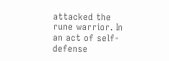attacked the rune warrior. In an act of self-defense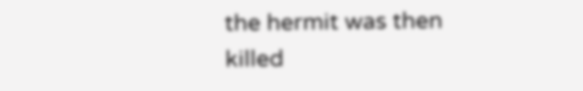the hermit was then killed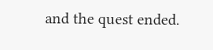and the quest ended.